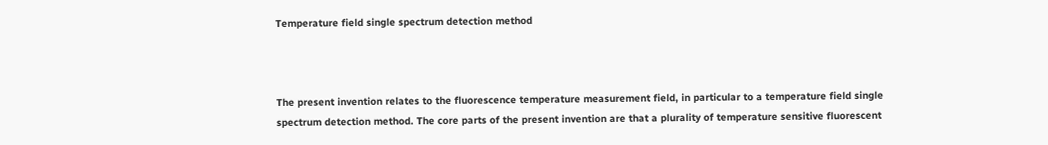Temperature field single spectrum detection method



The present invention relates to the fluorescence temperature measurement field, in particular to a temperature field single spectrum detection method. The core parts of the present invention are that a plurality of temperature sensitive fluorescent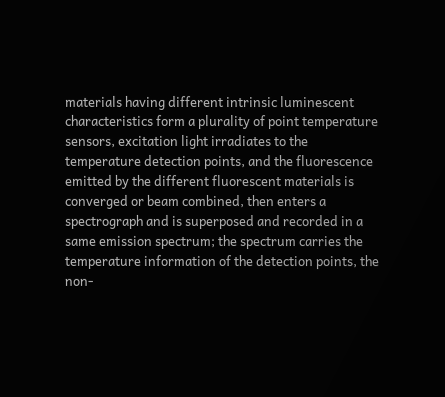materials having different intrinsic luminescent characteristics form a plurality of point temperature sensors, excitation light irradiates to the temperature detection points, and the fluorescence emitted by the different fluorescent materials is converged or beam combined, then enters a spectrograph and is superposed and recorded in a same emission spectrum; the spectrum carries the temperature information of the detection points, the non-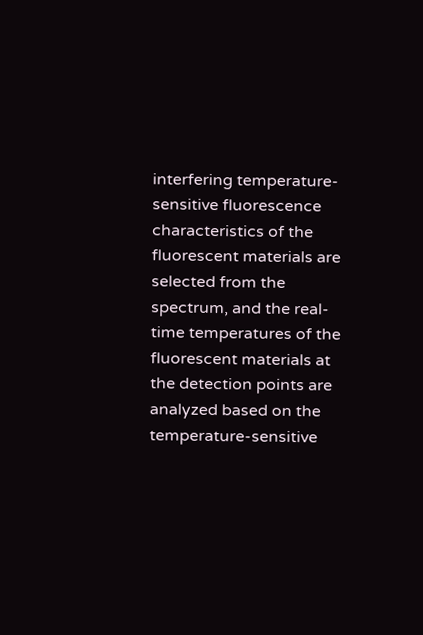interfering temperature-sensitive fluorescence characteristics of the fluorescent materials are selected from the spectrum, and the real-time temperatures of the fluorescent materials at the detection points are analyzed based on the temperature-sensitive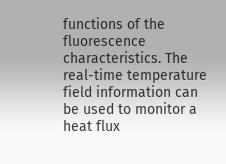functions of the fluorescence characteristics. The real-time temperature field information can be used to monitor a heat flux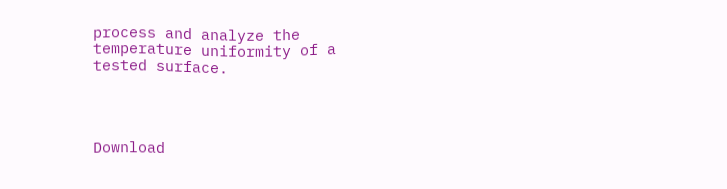process and analyze the temperature uniformity of a tested surface.




Download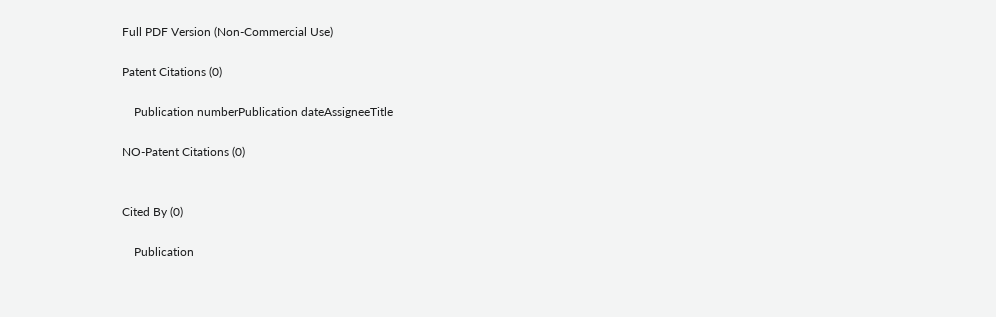Full PDF Version (Non-Commercial Use)

Patent Citations (0)

    Publication numberPublication dateAssigneeTitle

NO-Patent Citations (0)


Cited By (0)

    Publication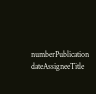numberPublication dateAssigneeTitle